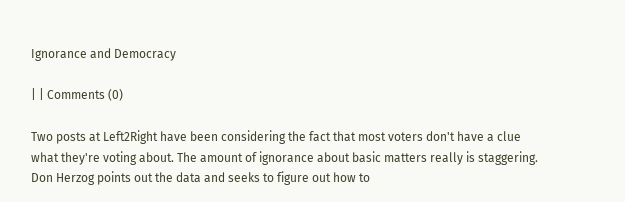Ignorance and Democracy

| | Comments (0)

Two posts at Left2Right have been considering the fact that most voters don't have a clue what they're voting about. The amount of ignorance about basic matters really is staggering. Don Herzog points out the data and seeks to figure out how to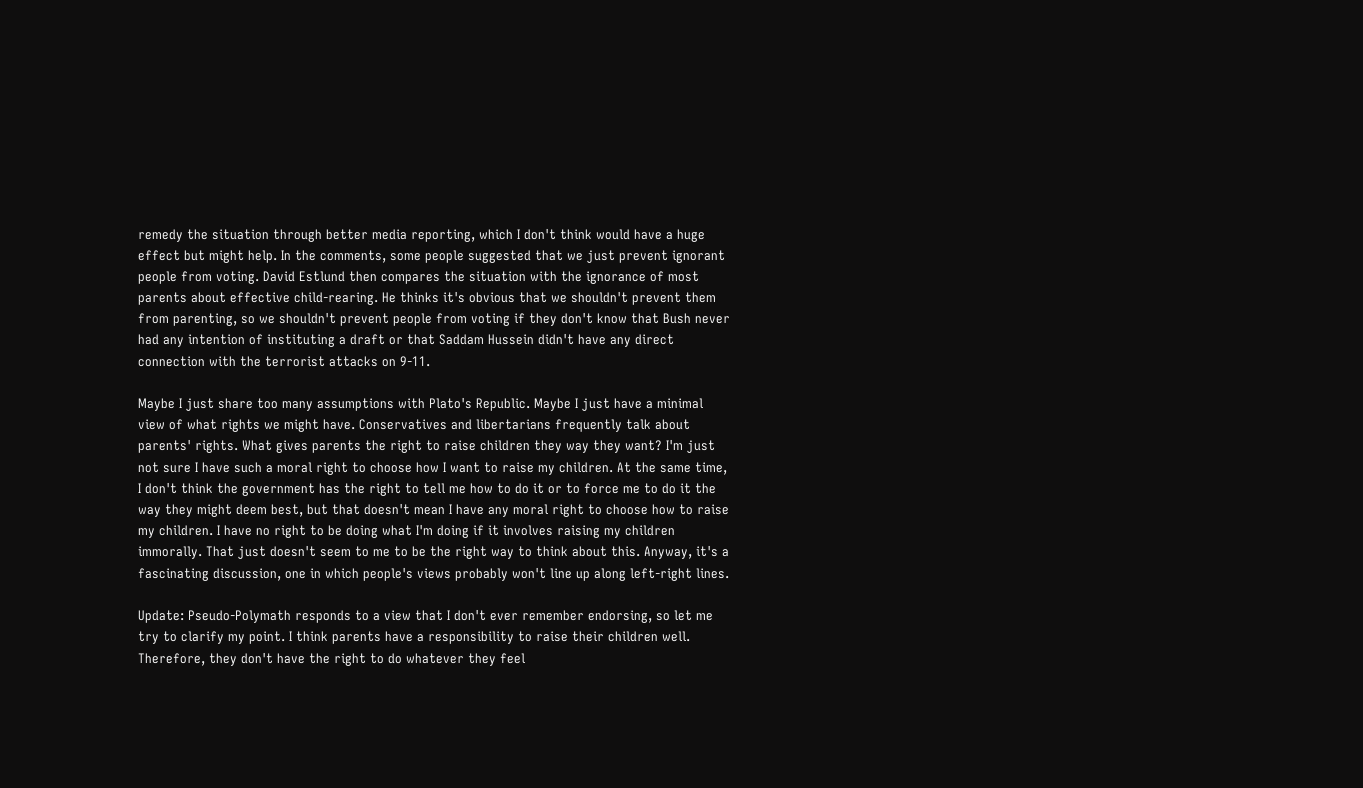remedy the situation through better media reporting, which I don't think would have a huge effect but might help. In the comments, some people suggested that we just prevent ignorant people from voting. David Estlund then compares the situation with the ignorance of most parents about effective child-rearing. He thinks it's obvious that we shouldn't prevent them from parenting, so we shouldn't prevent people from voting if they don't know that Bush never had any intention of instituting a draft or that Saddam Hussein didn't have any direct connection with the terrorist attacks on 9-11.

Maybe I just share too many assumptions with Plato's Republic. Maybe I just have a minimal view of what rights we might have. Conservatives and libertarians frequently talk about parents' rights. What gives parents the right to raise children they way they want? I'm just not sure I have such a moral right to choose how I want to raise my children. At the same time, I don't think the government has the right to tell me how to do it or to force me to do it the way they might deem best, but that doesn't mean I have any moral right to choose how to raise my children. I have no right to be doing what I'm doing if it involves raising my children immorally. That just doesn't seem to me to be the right way to think about this. Anyway, it's a fascinating discussion, one in which people's views probably won't line up along left-right lines.

Update: Pseudo-Polymath responds to a view that I don't ever remember endorsing, so let me try to clarify my point. I think parents have a responsibility to raise their children well. Therefore, they don't have the right to do whatever they feel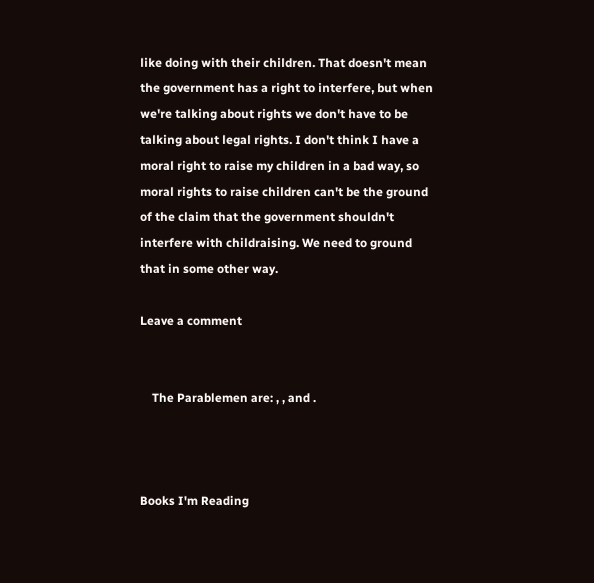like doing with their children. That doesn't mean the government has a right to interfere, but when we're talking about rights we don't have to be talking about legal rights. I don't think I have a moral right to raise my children in a bad way, so moral rights to raise children can't be the ground of the claim that the government shouldn't interfere with childraising. We need to ground that in some other way.

Leave a comment


    The Parablemen are: , , and .



Books I'm Reading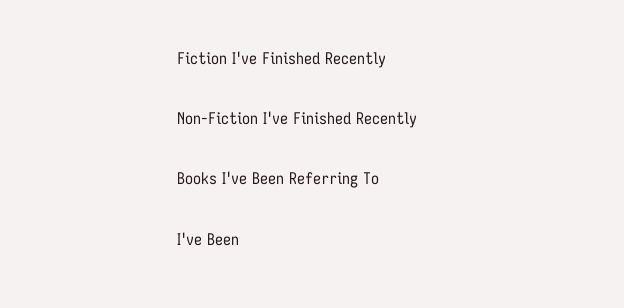Fiction I've Finished Recently

Non-Fiction I've Finished Recently

Books I've Been Referring To

I've Been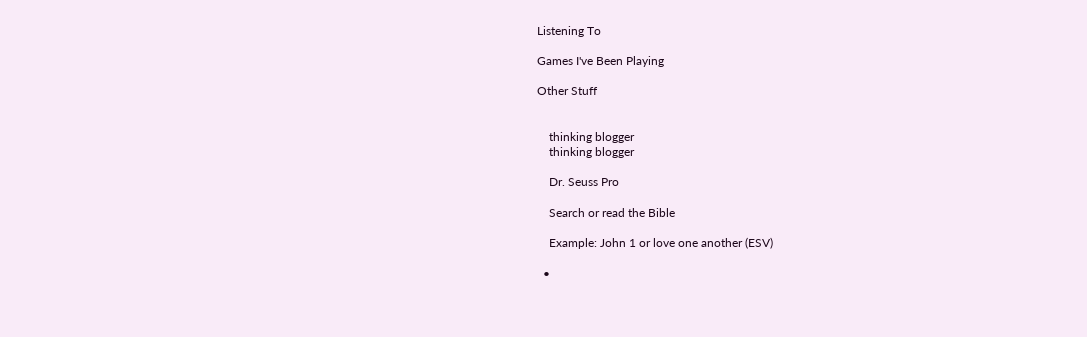Listening To

Games I've Been Playing

Other Stuff


    thinking blogger
    thinking blogger

    Dr. Seuss Pro

    Search or read the Bible

    Example: John 1 or love one another (ESV)

  •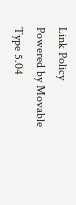Link Policy
Powered by Movable Type 5.04